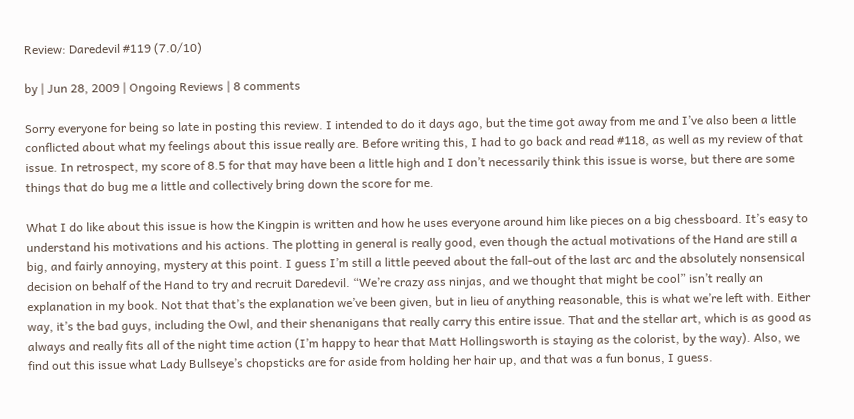Review: Daredevil #119 (7.0/10)

by | Jun 28, 2009 | Ongoing Reviews | 8 comments

Sorry everyone for being so late in posting this review. I intended to do it days ago, but the time got away from me and I’ve also been a little conflicted about what my feelings about this issue really are. Before writing this, I had to go back and read #118, as well as my review of that issue. In retrospect, my score of 8.5 for that may have been a little high and I don’t necessarily think this issue is worse, but there are some things that do bug me a little and collectively bring down the score for me.

What I do like about this issue is how the Kingpin is written and how he uses everyone around him like pieces on a big chessboard. It’s easy to understand his motivations and his actions. The plotting in general is really good, even though the actual motivations of the Hand are still a big, and fairly annoying, mystery at this point. I guess I’m still a little peeved about the fall-out of the last arc and the absolutely nonsensical decision on behalf of the Hand to try and recruit Daredevil. “We’re crazy ass ninjas, and we thought that might be cool” isn’t really an explanation in my book. Not that that’s the explanation we’ve been given, but in lieu of anything reasonable, this is what we’re left with. Either way, it’s the bad guys, including the Owl, and their shenanigans that really carry this entire issue. That and the stellar art, which is as good as always and really fits all of the night time action (I’m happy to hear that Matt Hollingsworth is staying as the colorist, by the way). Also, we find out this issue what Lady Bullseye’s chopsticks are for aside from holding her hair up, and that was a fun bonus, I guess.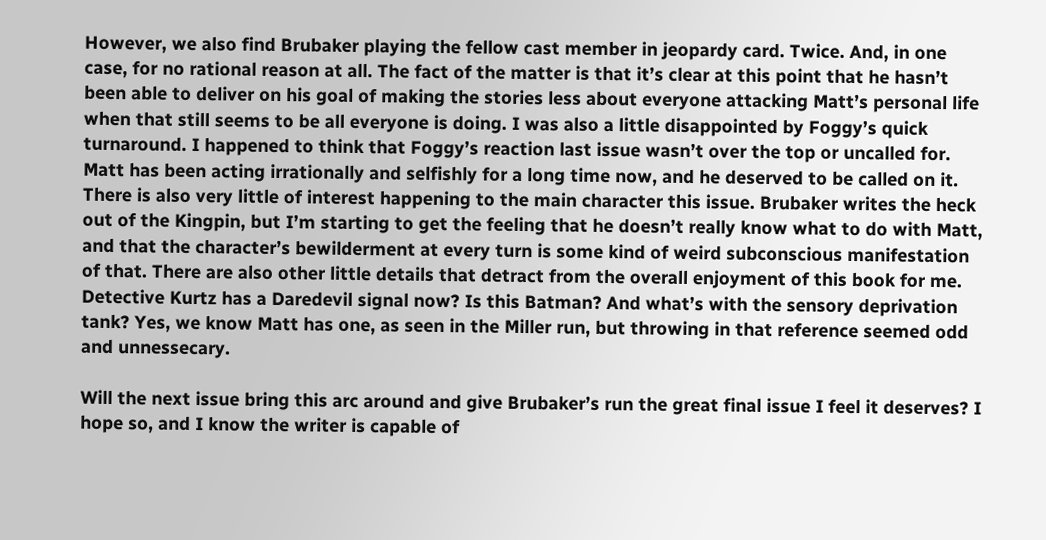However, we also find Brubaker playing the fellow cast member in jeopardy card. Twice. And, in one case, for no rational reason at all. The fact of the matter is that it’s clear at this point that he hasn’t been able to deliver on his goal of making the stories less about everyone attacking Matt’s personal life when that still seems to be all everyone is doing. I was also a little disappointed by Foggy’s quick turnaround. I happened to think that Foggy’s reaction last issue wasn’t over the top or uncalled for. Matt has been acting irrationally and selfishly for a long time now, and he deserved to be called on it. There is also very little of interest happening to the main character this issue. Brubaker writes the heck out of the Kingpin, but I’m starting to get the feeling that he doesn’t really know what to do with Matt, and that the character’s bewilderment at every turn is some kind of weird subconscious manifestation of that. There are also other little details that detract from the overall enjoyment of this book for me. Detective Kurtz has a Daredevil signal now? Is this Batman? And what’s with the sensory deprivation tank? Yes, we know Matt has one, as seen in the Miller run, but throwing in that reference seemed odd and unnessecary.

Will the next issue bring this arc around and give Brubaker’s run the great final issue I feel it deserves? I hope so, and I know the writer is capable of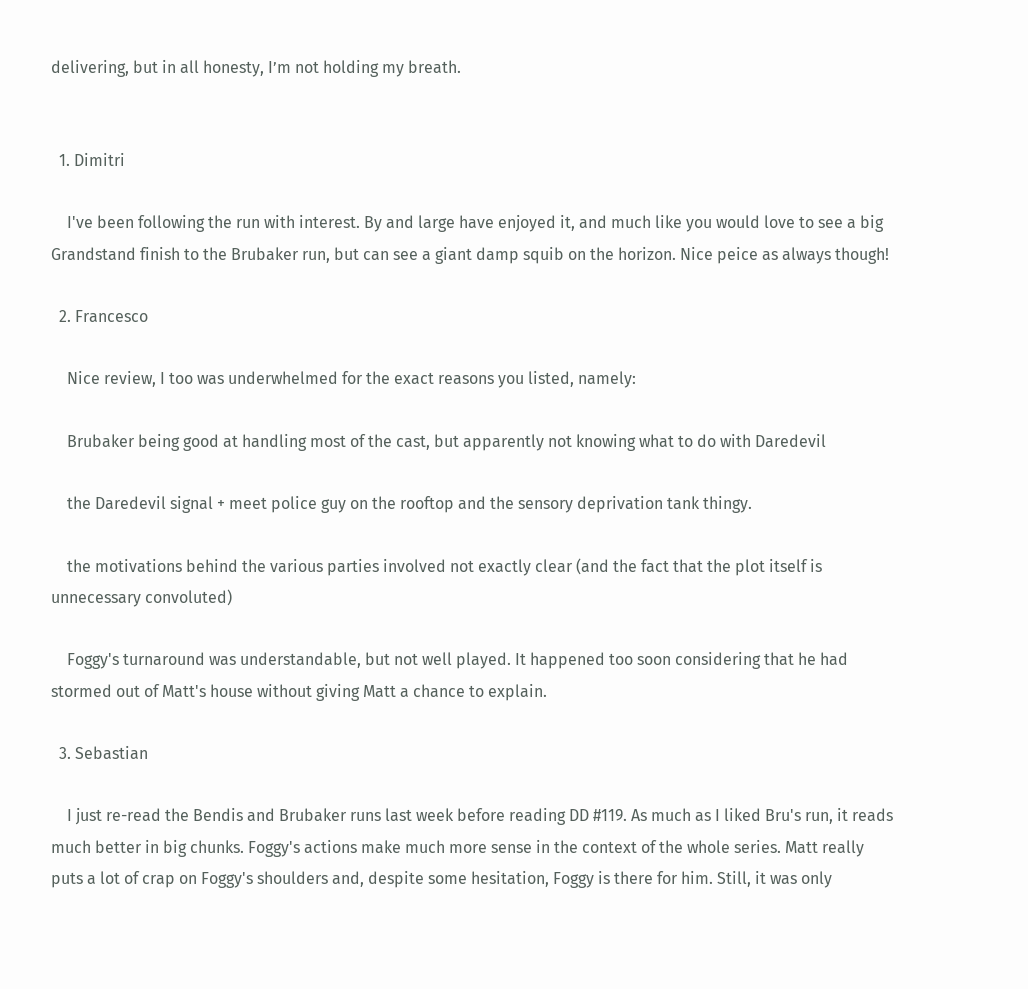delivering, but in all honesty, I’m not holding my breath.


  1. Dimitri

    I've been following the run with interest. By and large have enjoyed it, and much like you would love to see a big Grandstand finish to the Brubaker run, but can see a giant damp squib on the horizon. Nice peice as always though!

  2. Francesco

    Nice review, I too was underwhelmed for the exact reasons you listed, namely:

    Brubaker being good at handling most of the cast, but apparently not knowing what to do with Daredevil

    the Daredevil signal + meet police guy on the rooftop and the sensory deprivation tank thingy.

    the motivations behind the various parties involved not exactly clear (and the fact that the plot itself is unnecessary convoluted)

    Foggy's turnaround was understandable, but not well played. It happened too soon considering that he had stormed out of Matt's house without giving Matt a chance to explain.

  3. Sebastian

    I just re-read the Bendis and Brubaker runs last week before reading DD #119. As much as I liked Bru's run, it reads much better in big chunks. Foggy's actions make much more sense in the context of the whole series. Matt really puts a lot of crap on Foggy's shoulders and, despite some hesitation, Foggy is there for him. Still, it was only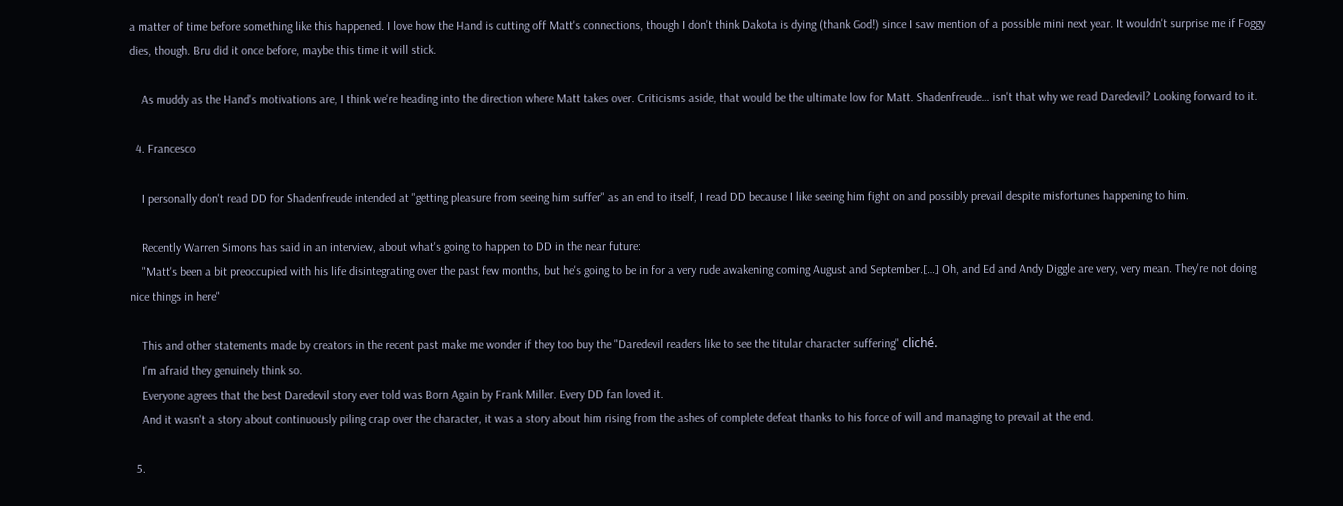a matter of time before something like this happened. I love how the Hand is cutting off Matt's connections, though I don't think Dakota is dying (thank God!) since I saw mention of a possible mini next year. It wouldn't surprise me if Foggy dies, though. Bru did it once before, maybe this time it will stick.

    As muddy as the Hand's motivations are, I think we're heading into the direction where Matt takes over. Criticisms aside, that would be the ultimate low for Matt. Shadenfreude… isn't that why we read Daredevil? Looking forward to it.

  4. Francesco

    I personally don't read DD for Shadenfreude intended at "getting pleasure from seeing him suffer" as an end to itself, I read DD because I like seeing him fight on and possibly prevail despite misfortunes happening to him.

    Recently Warren Simons has said in an interview, about what's going to happen to DD in the near future:
    "Matt's been a bit preoccupied with his life disintegrating over the past few months, but he's going to be in for a very rude awakening coming August and September.[…] Oh, and Ed and Andy Diggle are very, very mean. They're not doing nice things in here"

    This and other statements made by creators in the recent past make me wonder if they too buy the "Daredevil readers like to see the titular character suffering" cliché.
    I'm afraid they genuinely think so.
    Everyone agrees that the best Daredevil story ever told was Born Again by Frank Miller. Every DD fan loved it.
    And it wasn't a story about continuously piling crap over the character, it was a story about him rising from the ashes of complete defeat thanks to his force of will and managing to prevail at the end.

  5.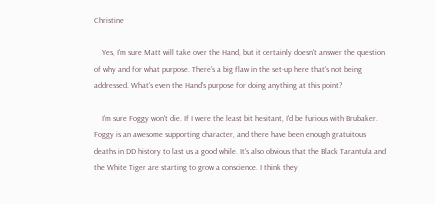Christine

    Yes, I'm sure Matt will take over the Hand, but it certainly doesn't answer the question of why and for what purpose. There's a big flaw in the set-up here that's not being addressed. What's even the Hand's purpose for doing anything at this point?

    I'm sure Foggy won't die. If I were the least bit hesitant, I'd be furious with Brubaker. Foggy is an awesome supporting character, and there have been enough gratuitous deaths in DD history to last us a good while. It's also obvious that the Black Tarantula and the White Tiger are starting to grow a conscience. I think they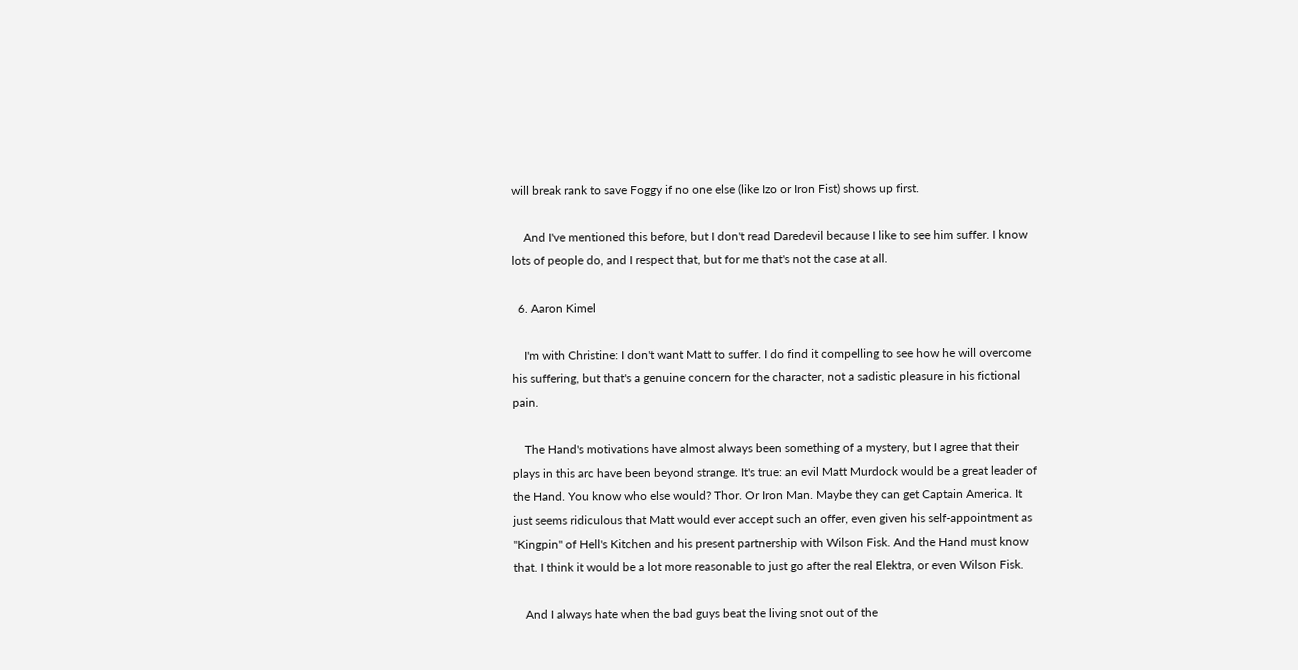will break rank to save Foggy if no one else (like Izo or Iron Fist) shows up first.

    And I've mentioned this before, but I don't read Daredevil because I like to see him suffer. I know lots of people do, and I respect that, but for me that's not the case at all.

  6. Aaron Kimel

    I'm with Christine: I don't want Matt to suffer. I do find it compelling to see how he will overcome his suffering, but that's a genuine concern for the character, not a sadistic pleasure in his fictional pain.

    The Hand's motivations have almost always been something of a mystery, but I agree that their plays in this arc have been beyond strange. It's true: an evil Matt Murdock would be a great leader of the Hand. You know who else would? Thor. Or Iron Man. Maybe they can get Captain America. It just seems ridiculous that Matt would ever accept such an offer, even given his self-appointment as "Kingpin" of Hell's Kitchen and his present partnership with Wilson Fisk. And the Hand must know that. I think it would be a lot more reasonable to just go after the real Elektra, or even Wilson Fisk.

    And I always hate when the bad guys beat the living snot out of the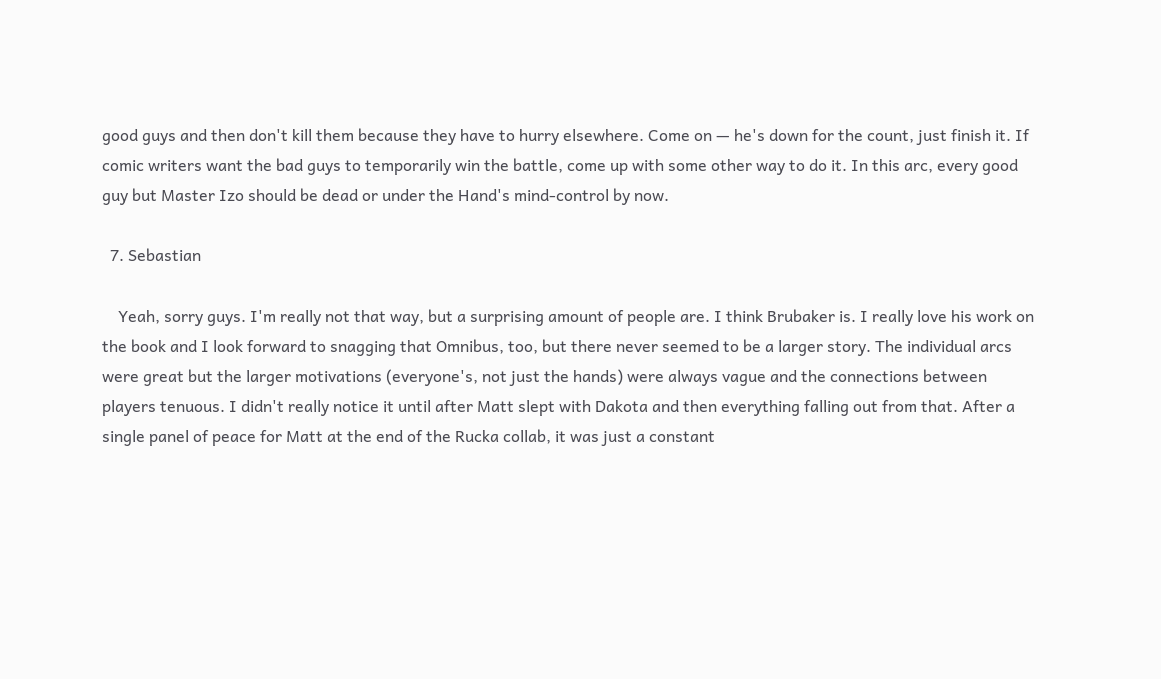good guys and then don't kill them because they have to hurry elsewhere. Come on — he's down for the count, just finish it. If comic writers want the bad guys to temporarily win the battle, come up with some other way to do it. In this arc, every good guy but Master Izo should be dead or under the Hand's mind-control by now.

  7. Sebastian

    Yeah, sorry guys. I'm really not that way, but a surprising amount of people are. I think Brubaker is. I really love his work on the book and I look forward to snagging that Omnibus, too, but there never seemed to be a larger story. The individual arcs were great but the larger motivations (everyone's, not just the hands) were always vague and the connections between players tenuous. I didn't really notice it until after Matt slept with Dakota and then everything falling out from that. After a single panel of peace for Matt at the end of the Rucka collab, it was just a constant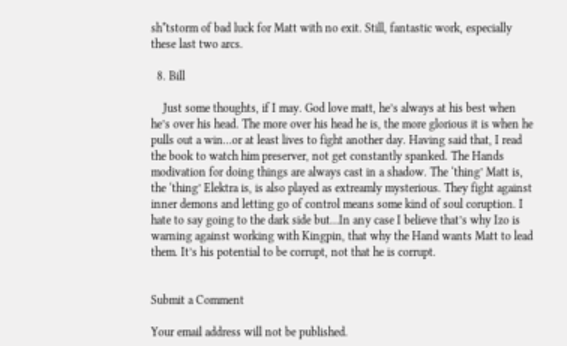sh*tstorm of bad luck for Matt with no exit. Still, fantastic work, especially these last two arcs.

  8. Bill

    Just some thoughts, if I may. God love matt, he’s always at his best when he’s over his head. The more over his head he is, the more glorious it is when he pulls out a win…or at least lives to fight another day. Having said that, I read the book to watch him preserver, not get constantly spanked. The Hands modivation for doing things are always cast in a shadow. The ‘thing’ Matt is, the ‘thing’ Elektra is, is also played as extreamly mysterious. They fight against inner demons and letting go of control means some kind of soul coruption. I hate to say going to the dark side but…In any case I believe that’s why Izo is warning against working with Kingpin, that why the Hand wants Matt to lead them. It’s his potential to be corrupt, not that he is corrupt.


Submit a Comment

Your email address will not be published.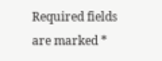Required fields are marked *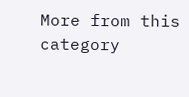More from this category